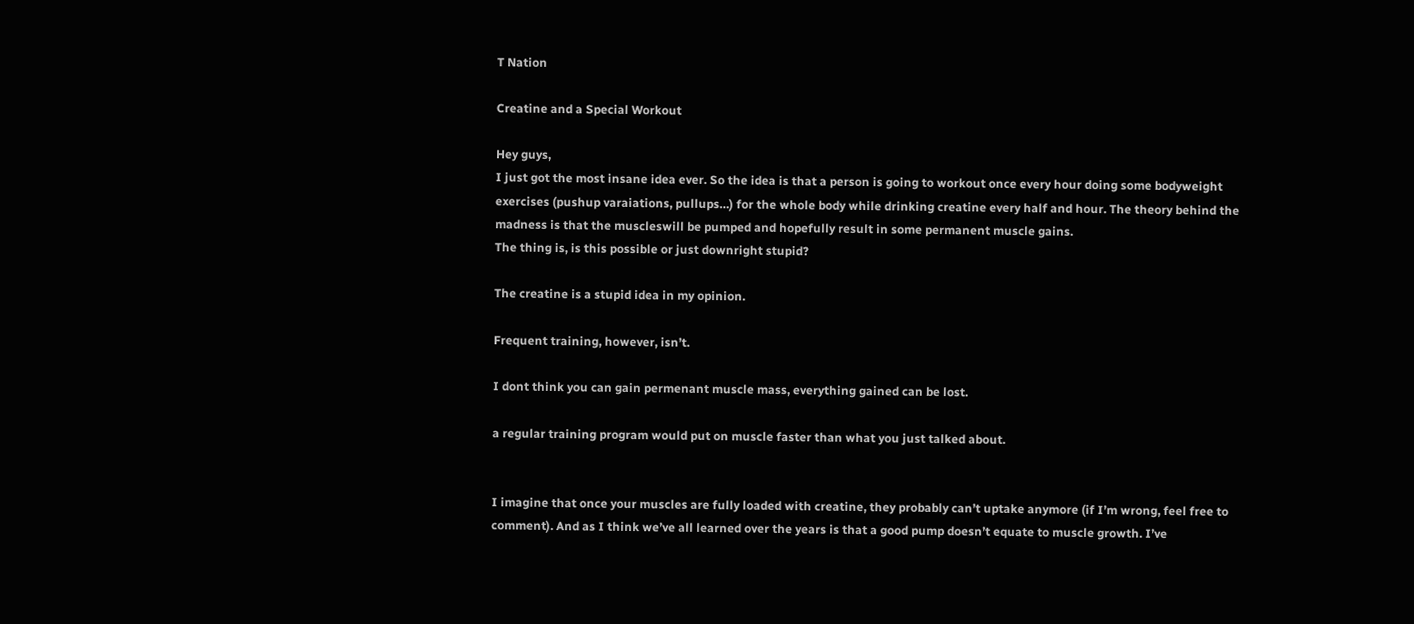T Nation

Creatine and a Special Workout

Hey guys,
I just got the most insane idea ever. So the idea is that a person is going to workout once every hour doing some bodyweight exercises (pushup varaiations, pullups…) for the whole body while drinking creatine every half and hour. The theory behind the madness is that the muscleswill be pumped and hopefully result in some permanent muscle gains.
The thing is, is this possible or just downright stupid?

The creatine is a stupid idea in my opinion.

Frequent training, however, isn’t.

I dont think you can gain permenant muscle mass, everything gained can be lost.

a regular training program would put on muscle faster than what you just talked about.


I imagine that once your muscles are fully loaded with creatine, they probably can’t uptake anymore (if I’m wrong, feel free to comment). And as I think we’ve all learned over the years is that a good pump doesn’t equate to muscle growth. I’ve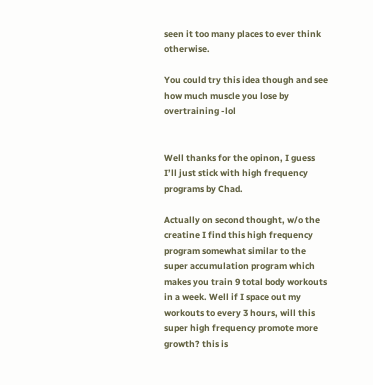seen it too many places to ever think otherwise.

You could try this idea though and see how much muscle you lose by overtraining -lol


Well thanks for the opinon, I guess I’ll just stick with high frequency programs by Chad.

Actually on second thought, w/o the creatine I find this high frequency program somewhat similar to the super accumulation program which makes you train 9 total body workouts in a week. Well if I space out my workouts to every 3 hours, will this super high frequency promote more growth? this is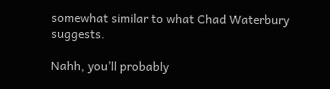somewhat similar to what Chad Waterbury suggests.

Nahh, you’ll probably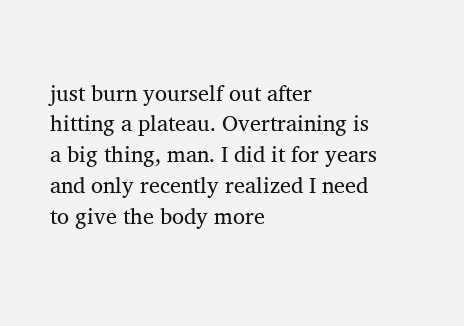just burn yourself out after hitting a plateau. Overtraining is a big thing, man. I did it for years and only recently realized I need to give the body more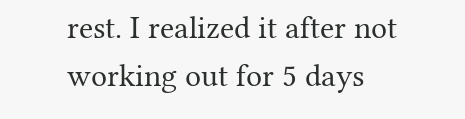rest. I realized it after not working out for 5 days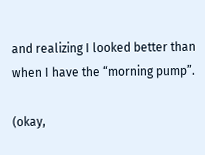and realizing I looked better than when I have the “morning pump”.

(okay,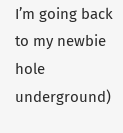I’m going back to my newbie hole underground)